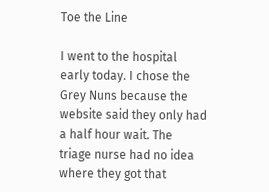Toe the Line

I went to the hospital early today. I chose the Grey Nuns because the website said they only had a half hour wait. The triage nurse had no idea where they got that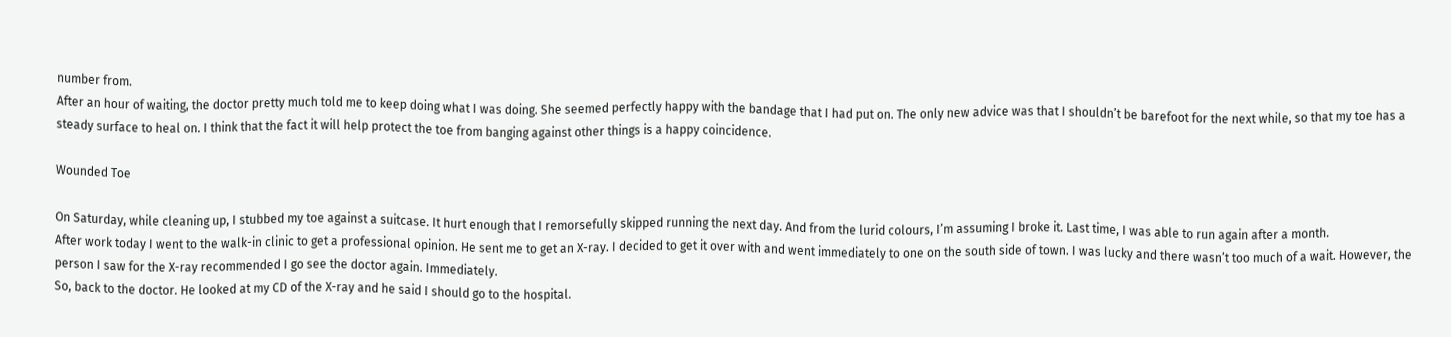number from.
After an hour of waiting, the doctor pretty much told me to keep doing what I was doing. She seemed perfectly happy with the bandage that I had put on. The only new advice was that I shouldn’t be barefoot for the next while, so that my toe has a steady surface to heal on. I think that the fact it will help protect the toe from banging against other things is a happy coincidence.

Wounded Toe

On Saturday, while cleaning up, I stubbed my toe against a suitcase. It hurt enough that I remorsefully skipped running the next day. And from the lurid colours, I’m assuming I broke it. Last time, I was able to run again after a month.
After work today I went to the walk-in clinic to get a professional opinion. He sent me to get an X-ray. I decided to get it over with and went immediately to one on the south side of town. I was lucky and there wasn’t too much of a wait. However, the person I saw for the X-ray recommended I go see the doctor again. Immediately.
So, back to the doctor. He looked at my CD of the X-ray and he said I should go to the hospital.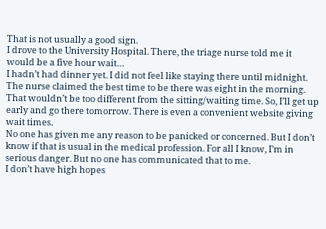That is not usually a good sign.
I drove to the University Hospital. There, the triage nurse told me it would be a five hour wait…
I hadn’t had dinner yet. I did not feel like staying there until midnight. The nurse claimed the best time to be there was eight in the morning. That wouldn’t be too different from the sitting/waiting time. So, I’ll get up early and go there tomorrow. There is even a convenient website giving wait times.
No one has given me any reason to be panicked or concerned. But I don’t know if that is usual in the medical profession. For all I know, I’m in serious danger. But no one has communicated that to me.
I don’t have high hopes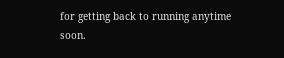for getting back to running anytime soon.